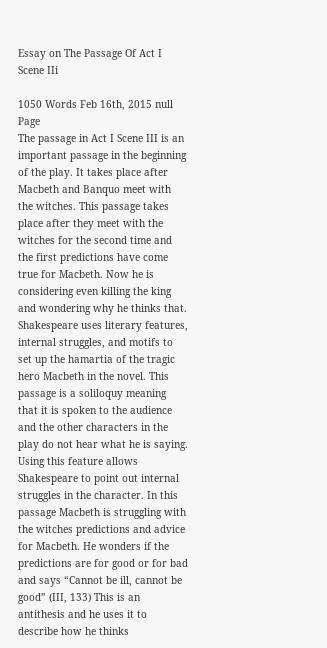Essay on The Passage Of Act I Scene IIi

1050 Words Feb 16th, 2015 null Page
The passage in Act I Scene III is an important passage in the beginning of the play. It takes place after Macbeth and Banquo meet with the witches. This passage takes place after they meet with the witches for the second time and the first predictions have come true for Macbeth. Now he is considering even killing the king and wondering why he thinks that. Shakespeare uses literary features, internal struggles, and motifs to set up the hamartia of the tragic hero Macbeth in the novel. This passage is a soliloquy meaning that it is spoken to the audience and the other characters in the play do not hear what he is saying. Using this feature allows Shakespeare to point out internal struggles in the character. In this passage Macbeth is struggling with the witches predictions and advice for Macbeth. He wonders if the predictions are for good or for bad and says “Cannot be ill, cannot be good” (III, 133) This is an antithesis and he uses it to describe how he thinks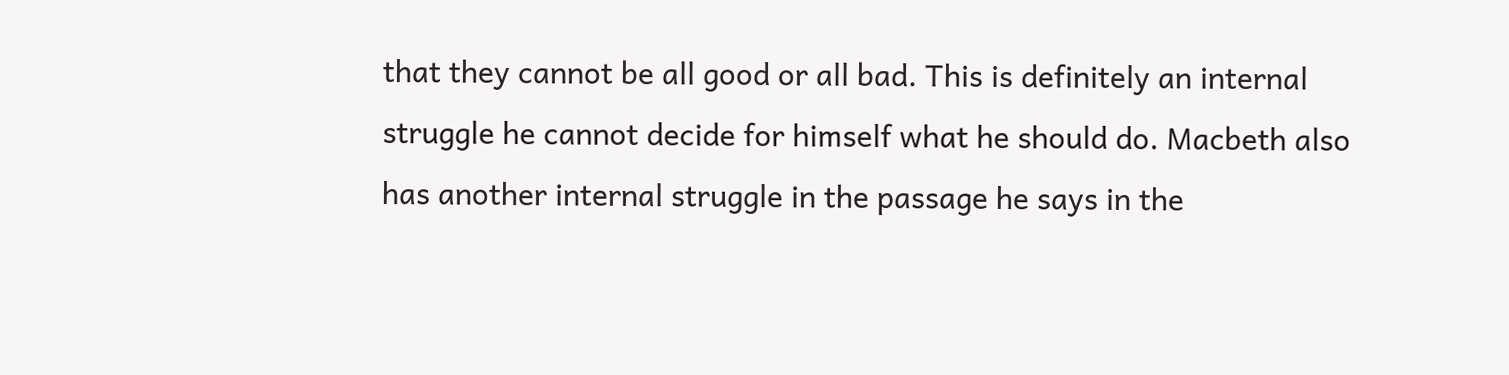that they cannot be all good or all bad. This is definitely an internal struggle he cannot decide for himself what he should do. Macbeth also has another internal struggle in the passage he says in the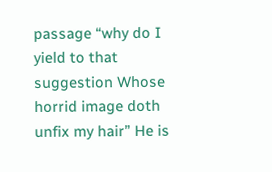passage “why do I yield to that suggestion Whose horrid image doth unfix my hair” He is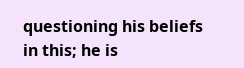questioning his beliefs in this; he is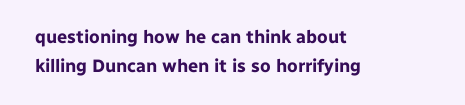questioning how he can think about killing Duncan when it is so horrifying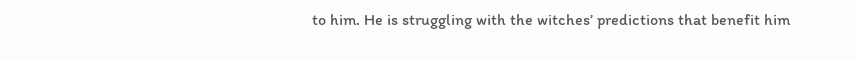to him. He is struggling with the witches’ predictions that benefit him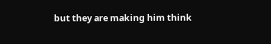but they are making him think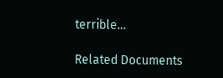terrible…

Related Documents